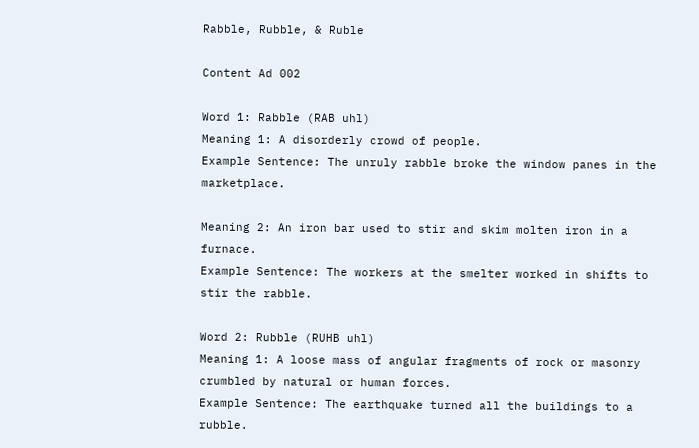Rabble, Rubble, & Ruble

Content Ad 002

Word 1: Rabble (RAB uhl)
Meaning 1: A disorderly crowd of people.
Example Sentence: The unruly rabble broke the window panes in the marketplace.

Meaning 2: An iron bar used to stir and skim molten iron in a furnace.
Example Sentence: The workers at the smelter worked in shifts to stir the rabble.

Word 2: Rubble (RUHB uhl)
Meaning 1: A loose mass of angular fragments of rock or masonry crumbled by natural or human forces.
Example Sentence: The earthquake turned all the buildings to a rubble.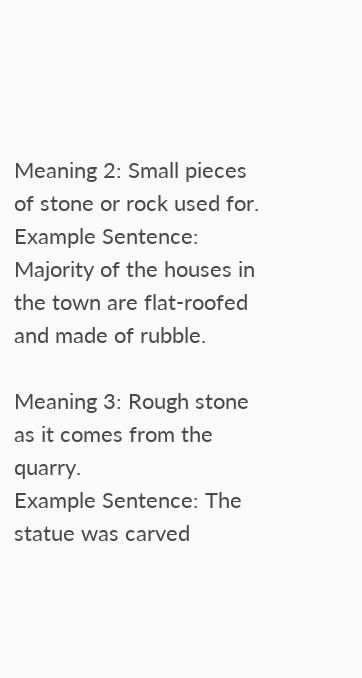Meaning 2: Small pieces of stone or rock used for.
Example Sentence: Majority of the houses in the town are flat-roofed and made of rubble.

Meaning 3: Rough stone as it comes from the quarry.
Example Sentence: The statue was carved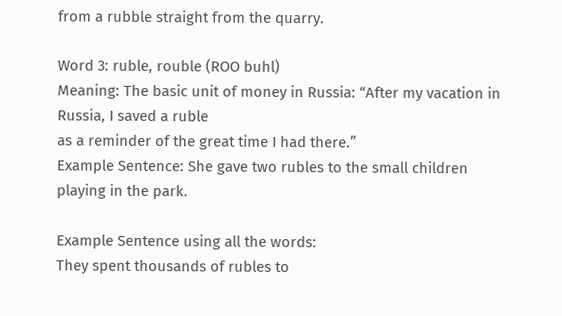from a rubble straight from the quarry.

Word 3: ruble, rouble (ROO buhl)
Meaning: The basic unit of money in Russia: “After my vacation in Russia, I saved a ruble
as a reminder of the great time I had there.”
Example Sentence: She gave two rubles to the small children playing in the park.

Example Sentence using all the words:
They spent thousands of rubles to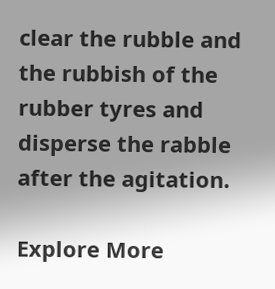clear the rubble and the rubbish of the rubber tyres and disperse the rabble after the agitation.

Explore More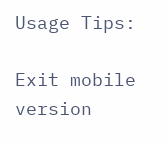Usage Tips:

Exit mobile version